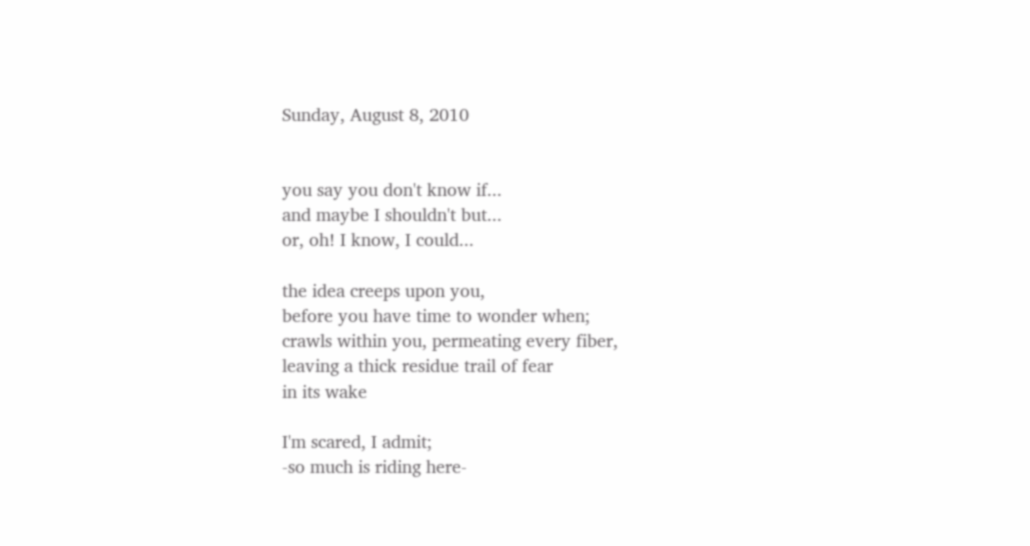Sunday, August 8, 2010


you say you don't know if...
and maybe I shouldn't but...
or, oh! I know, I could...

the idea creeps upon you,
before you have time to wonder when;
crawls within you, permeating every fiber,
leaving a thick residue trail of fear
in its wake

I'm scared, I admit;
-so much is riding here-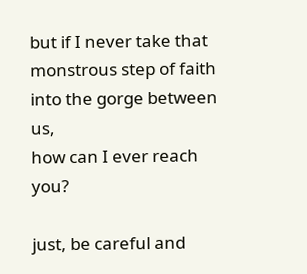but if I never take that
monstrous step of faith
into the gorge between us,
how can I ever reach you?

just, be careful and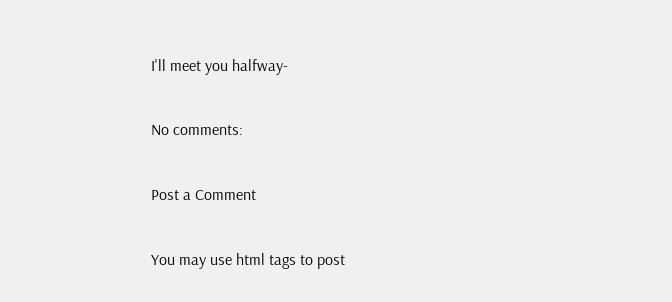I'll meet you halfway-

No comments:

Post a Comment

You may use html tags to post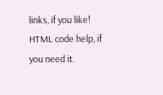links, if you like! HTML code help, if you need it.